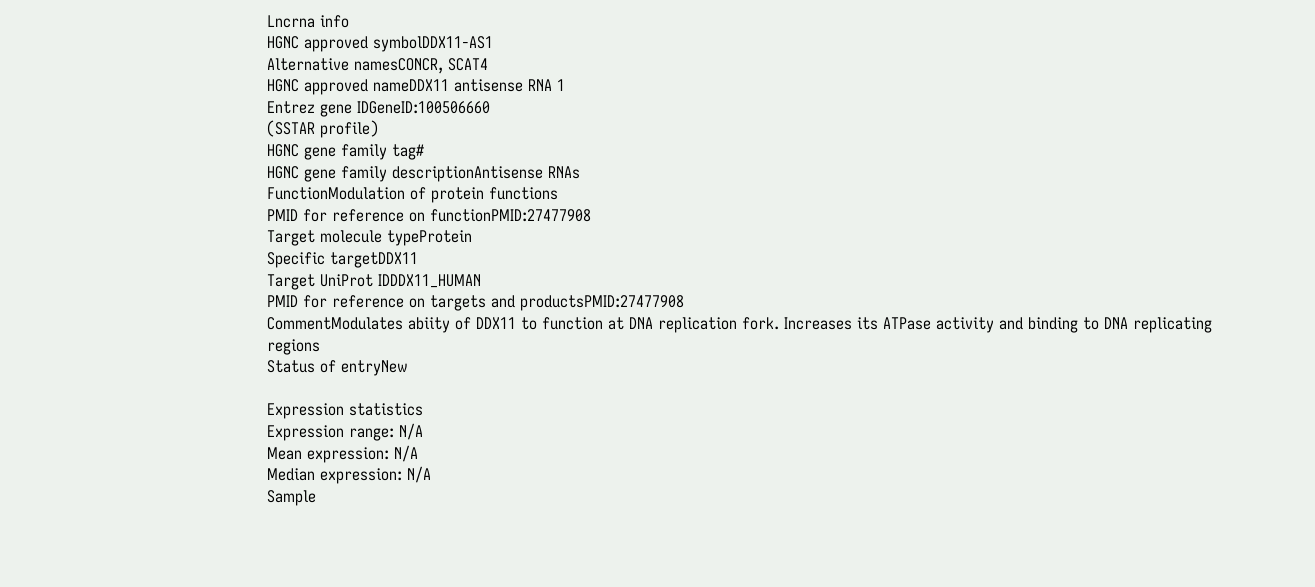Lncrna info
HGNC approved symbolDDX11-AS1
Alternative namesCONCR, SCAT4
HGNC approved nameDDX11 antisense RNA 1
Entrez gene IDGeneID:100506660
(SSTAR profile)
HGNC gene family tag#
HGNC gene family descriptionAntisense RNAs
FunctionModulation of protein functions
PMID for reference on functionPMID:27477908
Target molecule typeProtein
Specific targetDDX11
Target UniProt IDDDX11_HUMAN
PMID for reference on targets and productsPMID:27477908
CommentModulates abiity of DDX11 to function at DNA replication fork. Increases its ATPase activity and binding to DNA replicating regions
Status of entryNew

Expression statistics
Expression range: N/A
Mean expression: N/A
Median expression: N/A
Sample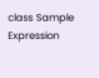class Sample Expression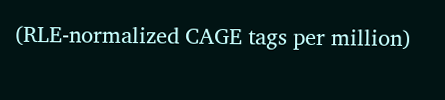(RLE-normalized CAGE tags per million)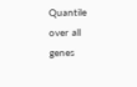Quantile over all genes